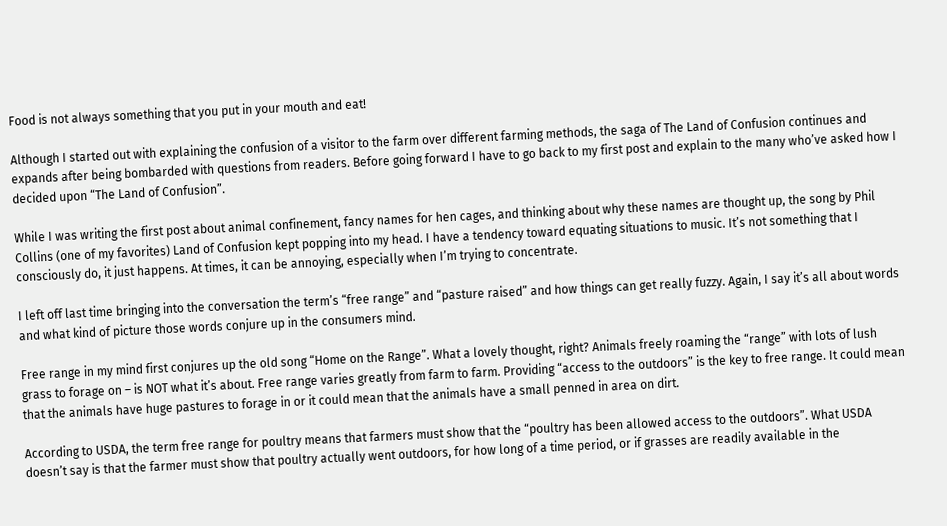Food is not always something that you put in your mouth and eat!

Although I started out with explaining the confusion of a visitor to the farm over different farming methods, the saga of The Land of Confusion continues and expands after being bombarded with questions from readers. Before going forward I have to go back to my first post and explain to the many who’ve asked how I decided upon “The Land of Confusion”.

While I was writing the first post about animal confinement, fancy names for hen cages, and thinking about why these names are thought up, the song by Phil Collins (one of my favorites) Land of Confusion kept popping into my head. I have a tendency toward equating situations to music. It’s not something that I consciously do, it just happens. At times, it can be annoying, especially when I’m trying to concentrate.

I left off last time bringing into the conversation the term’s “free range” and “pasture raised” and how things can get really fuzzy. Again, I say it’s all about words and what kind of picture those words conjure up in the consumers mind.

Free range in my mind first conjures up the old song “Home on the Range”. What a lovely thought, right? Animals freely roaming the “range” with lots of lush grass to forage on – is NOT what it’s about. Free range varies greatly from farm to farm. Providing “access to the outdoors” is the key to free range. It could mean that the animals have huge pastures to forage in or it could mean that the animals have a small penned in area on dirt.

According to USDA, the term free range for poultry means that farmers must show that the “poultry has been allowed access to the outdoors”. What USDA doesn’t say is that the farmer must show that poultry actually went outdoors, for how long of a time period, or if grasses are readily available in the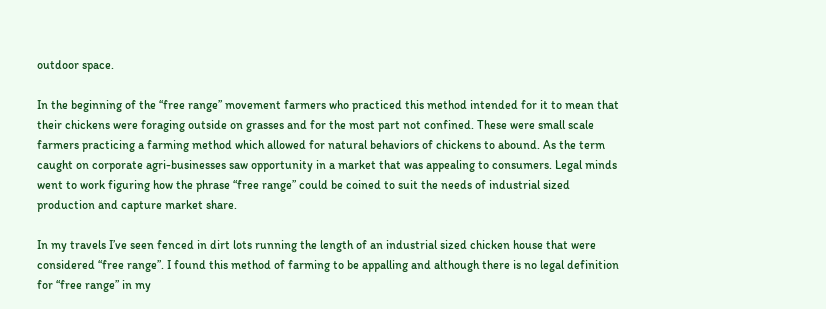outdoor space.

In the beginning of the “free range” movement farmers who practiced this method intended for it to mean that their chickens were foraging outside on grasses and for the most part not confined. These were small scale farmers practicing a farming method which allowed for natural behaviors of chickens to abound. As the term caught on corporate agri-businesses saw opportunity in a market that was appealing to consumers. Legal minds went to work figuring how the phrase “free range” could be coined to suit the needs of industrial sized production and capture market share.

In my travels I’ve seen fenced in dirt lots running the length of an industrial sized chicken house that were considered “free range”. I found this method of farming to be appalling and although there is no legal definition for “free range” in my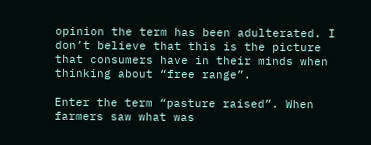opinion the term has been adulterated. I don’t believe that this is the picture that consumers have in their minds when thinking about “free range”.

Enter the term “pasture raised”. When farmers saw what was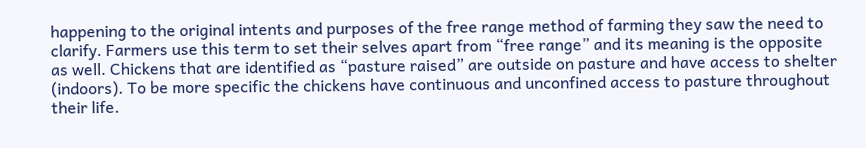happening to the original intents and purposes of the free range method of farming they saw the need to clarify. Farmers use this term to set their selves apart from “free range” and its meaning is the opposite as well. Chickens that are identified as “pasture raised” are outside on pasture and have access to shelter (indoors). To be more specific the chickens have continuous and unconfined access to pasture throughout their life.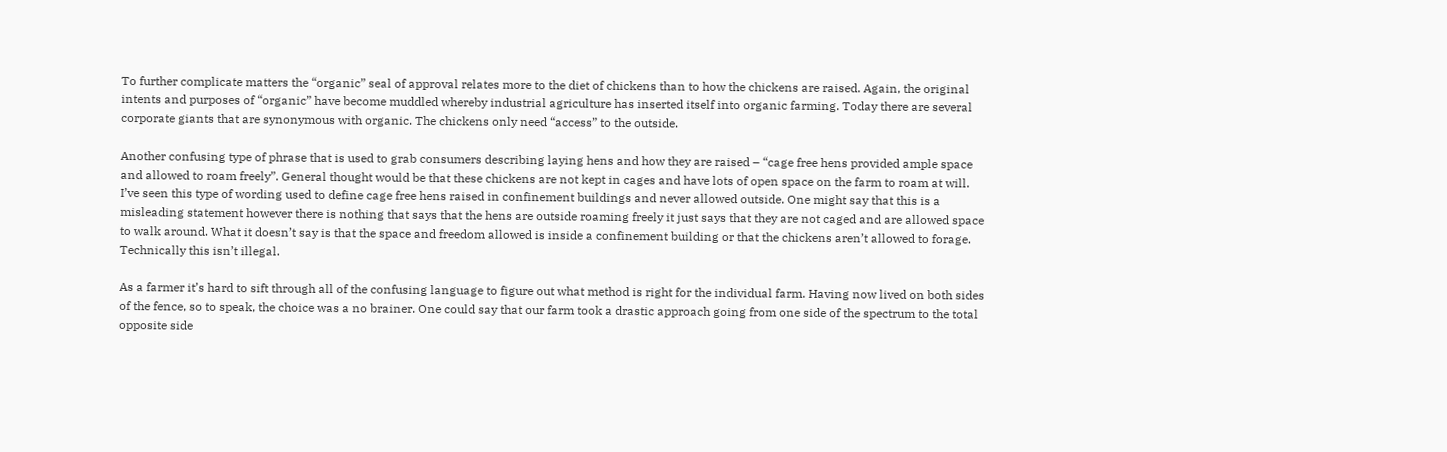To further complicate matters the “organic” seal of approval relates more to the diet of chickens than to how the chickens are raised. Again, the original intents and purposes of “organic” have become muddled whereby industrial agriculture has inserted itself into organic farming. Today there are several corporate giants that are synonymous with organic. The chickens only need “access” to the outside.

Another confusing type of phrase that is used to grab consumers describing laying hens and how they are raised – “cage free hens provided ample space and allowed to roam freely”. General thought would be that these chickens are not kept in cages and have lots of open space on the farm to roam at will. I’ve seen this type of wording used to define cage free hens raised in confinement buildings and never allowed outside. One might say that this is a misleading statement however there is nothing that says that the hens are outside roaming freely it just says that they are not caged and are allowed space to walk around. What it doesn’t say is that the space and freedom allowed is inside a confinement building or that the chickens aren’t allowed to forage. Technically this isn’t illegal.

As a farmer it’s hard to sift through all of the confusing language to figure out what method is right for the individual farm. Having now lived on both sides of the fence, so to speak, the choice was a no brainer. One could say that our farm took a drastic approach going from one side of the spectrum to the total opposite side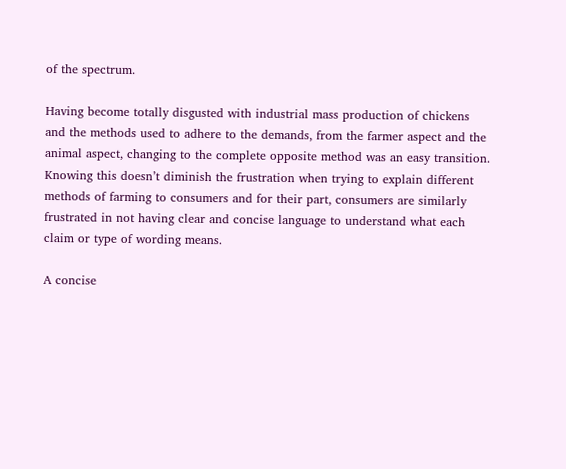of the spectrum.

Having become totally disgusted with industrial mass production of chickens and the methods used to adhere to the demands, from the farmer aspect and the animal aspect, changing to the complete opposite method was an easy transition. Knowing this doesn’t diminish the frustration when trying to explain different methods of farming to consumers and for their part, consumers are similarly frustrated in not having clear and concise language to understand what each claim or type of wording means.

A concise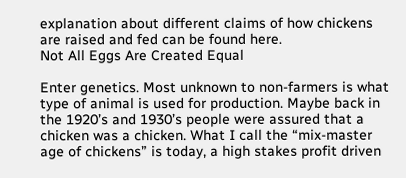explanation about different claims of how chickens are raised and fed can be found here.
Not All Eggs Are Created Equal

Enter genetics. Most unknown to non-farmers is what type of animal is used for production. Maybe back in the 1920’s and 1930’s people were assured that a chicken was a chicken. What I call the “mix-master age of chickens” is today, a high stakes profit driven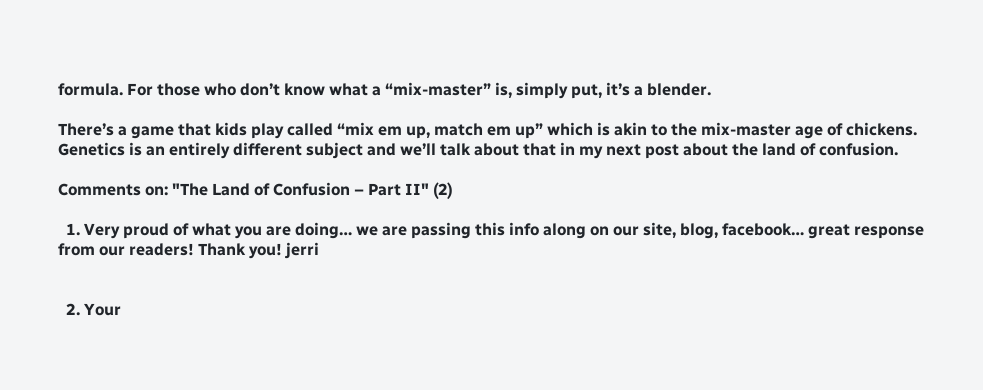formula. For those who don’t know what a “mix-master” is, simply put, it’s a blender.

There’s a game that kids play called “mix em up, match em up” which is akin to the mix-master age of chickens. Genetics is an entirely different subject and we’ll talk about that in my next post about the land of confusion.

Comments on: "The Land of Confusion – Part II" (2)

  1. Very proud of what you are doing… we are passing this info along on our site, blog, facebook… great response from our readers! Thank you! jerri


  2. Your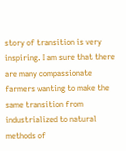story of transition is very inspiring. I am sure that there are many compassionate farmers wanting to make the same transition from industrialized to natural methods of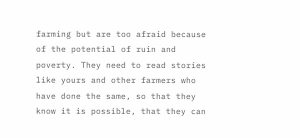farming but are too afraid because of the potential of ruin and poverty. They need to read stories like yours and other farmers who have done the same, so that they know it is possible, that they can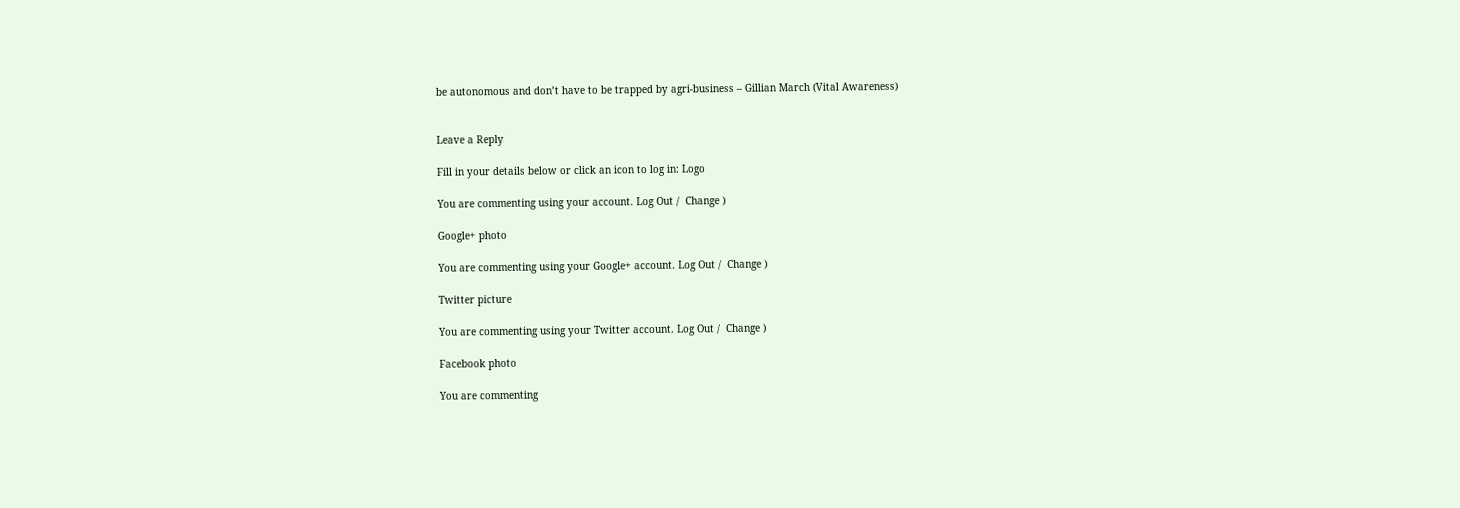be autonomous and don’t have to be trapped by agri-business – Gillian March (Vital Awareness)


Leave a Reply

Fill in your details below or click an icon to log in: Logo

You are commenting using your account. Log Out /  Change )

Google+ photo

You are commenting using your Google+ account. Log Out /  Change )

Twitter picture

You are commenting using your Twitter account. Log Out /  Change )

Facebook photo

You are commenting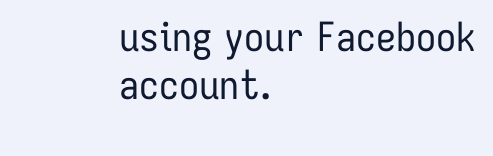using your Facebook account.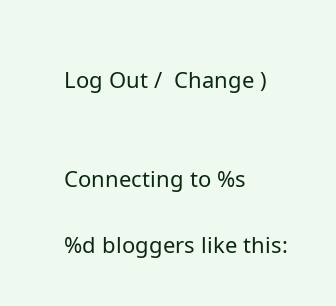Log Out /  Change )


Connecting to %s

%d bloggers like this: